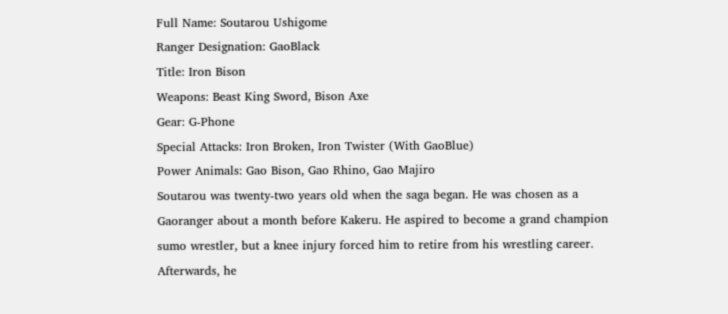Full Name: Soutarou Ushigome
Ranger Designation: GaoBlack
Title: Iron Bison
Weapons: Beast King Sword, Bison Axe
Gear: G-Phone
Special Attacks: Iron Broken, Iron Twister (With GaoBlue)
Power Animals: Gao Bison, Gao Rhino, Gao Majiro
Soutarou was twenty-two years old when the saga began. He was chosen as a Gaoranger about a month before Kakeru. He aspired to become a grand champion sumo wrestler, but a knee injury forced him to retire from his wrestling career. Afterwards, he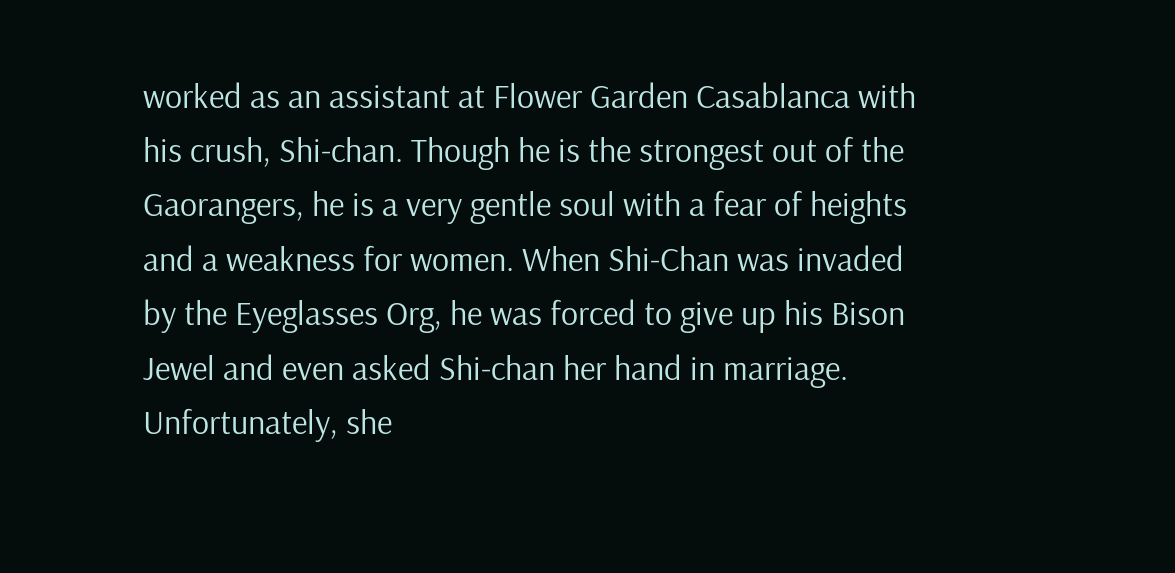worked as an assistant at Flower Garden Casablanca with his crush, Shi-chan. Though he is the strongest out of the Gaorangers, he is a very gentle soul with a fear of heights and a weakness for women. When Shi-Chan was invaded by the Eyeglasses Org, he was forced to give up his Bison Jewel and even asked Shi-chan her hand in marriage. Unfortunately, she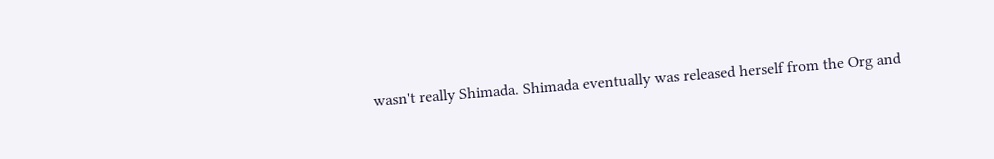wasn't really Shimada. Shimada eventually was released herself from the Org and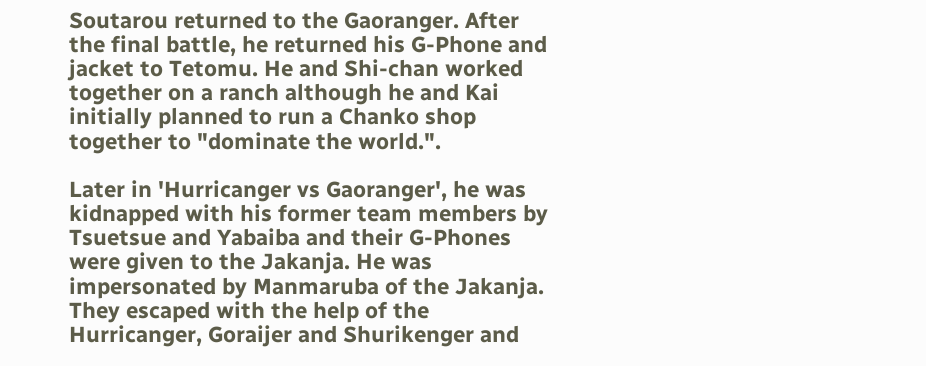Soutarou returned to the Gaoranger. After the final battle, he returned his G-Phone and jacket to Tetomu. He and Shi-chan worked together on a ranch although he and Kai initially planned to run a Chanko shop together to "dominate the world.".

Later in 'Hurricanger vs Gaoranger', he was kidnapped with his former team members by Tsuetsue and Yabaiba and their G-Phones were given to the Jakanja. He was impersonated by Manmaruba of the Jakanja. They escaped with the help of the Hurricanger, Goraijer and Shurikenger and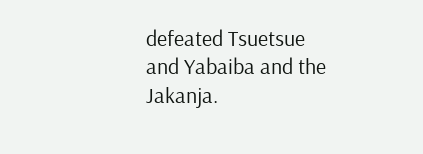defeated Tsuetsue and Yabaiba and the Jakanja.